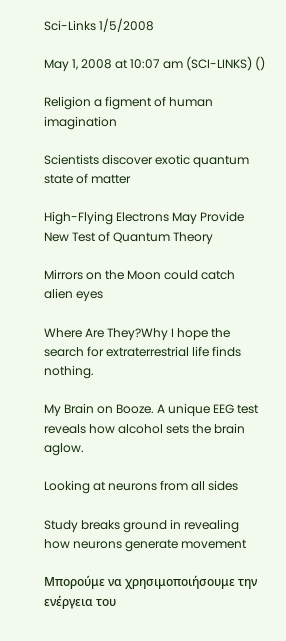Sci-Links 1/5/2008

May 1, 2008 at 10:07 am (SCI-LINKS) ()

Religion a figment of human imagination

Scientists discover exotic quantum state of matter

High-Flying Electrons May Provide New Test of Quantum Theory

Mirrors on the Moon could catch alien eyes

Where Are They?Why I hope the search for extraterrestrial life finds nothing.

My Brain on Booze. A unique EEG test reveals how alcohol sets the brain aglow.

Looking at neurons from all sides

Study breaks ground in revealing how neurons generate movement

Μπορούμε να χρησιμοποιήσουμε την ενέργεια του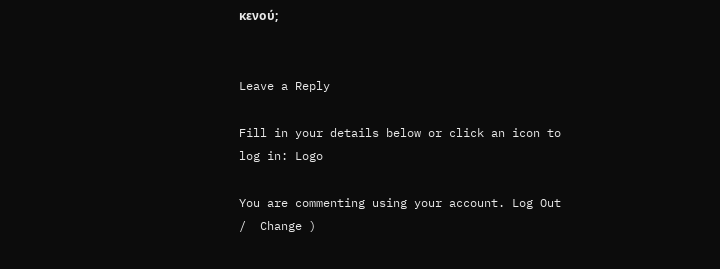κενού;


Leave a Reply

Fill in your details below or click an icon to log in: Logo

You are commenting using your account. Log Out /  Change )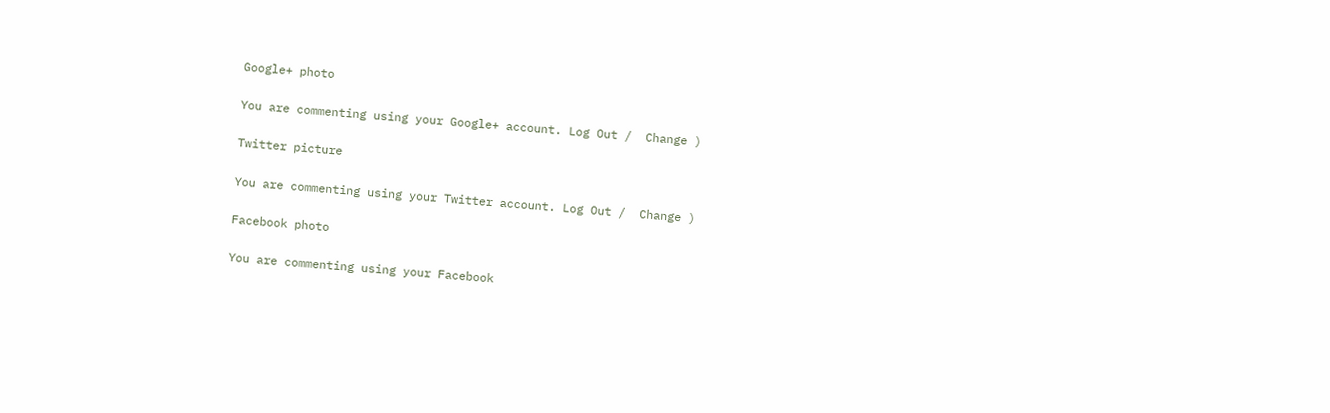Google+ photo

You are commenting using your Google+ account. Log Out /  Change )

Twitter picture

You are commenting using your Twitter account. Log Out /  Change )

Facebook photo

You are commenting using your Facebook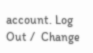account. Log Out /  Change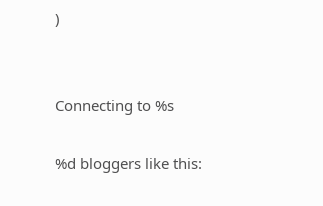)


Connecting to %s

%d bloggers like this: